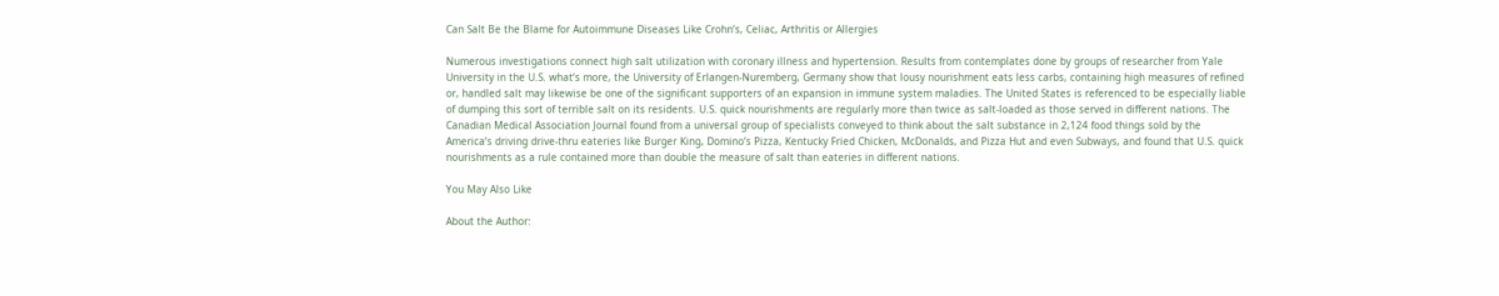Can Salt Be the Blame for Autoimmune Diseases Like Crohn’s, Celiac, Arthritis or Allergies

Numerous investigations connect high salt utilization with coronary illness and hypertension. Results from contemplates done by groups of researcher from Yale University in the U.S. what’s more, the University of Erlangen-Nuremberg, Germany show that lousy nourishment eats less carbs, containing high measures of refined or, handled salt may likewise be one of the significant supporters of an expansion in immune system maladies. The United States is referenced to be especially liable of dumping this sort of terrible salt on its residents. U.S. quick nourishments are regularly more than twice as salt-loaded as those served in different nations. The Canadian Medical Association Journal found from a universal group of specialists conveyed to think about the salt substance in 2,124 food things sold by the America’s driving drive-thru eateries like Burger King, Domino’s Pizza, Kentucky Fried Chicken, McDonalds, and Pizza Hut and even Subways, and found that U.S. quick nourishments as a rule contained more than double the measure of salt than eateries in different nations.

You May Also Like

About the Author: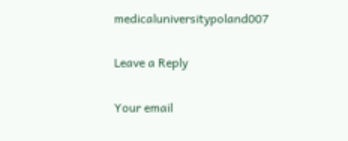medicaluniversitypoland007

Leave a Reply

Your email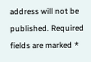address will not be published. Required fields are marked *